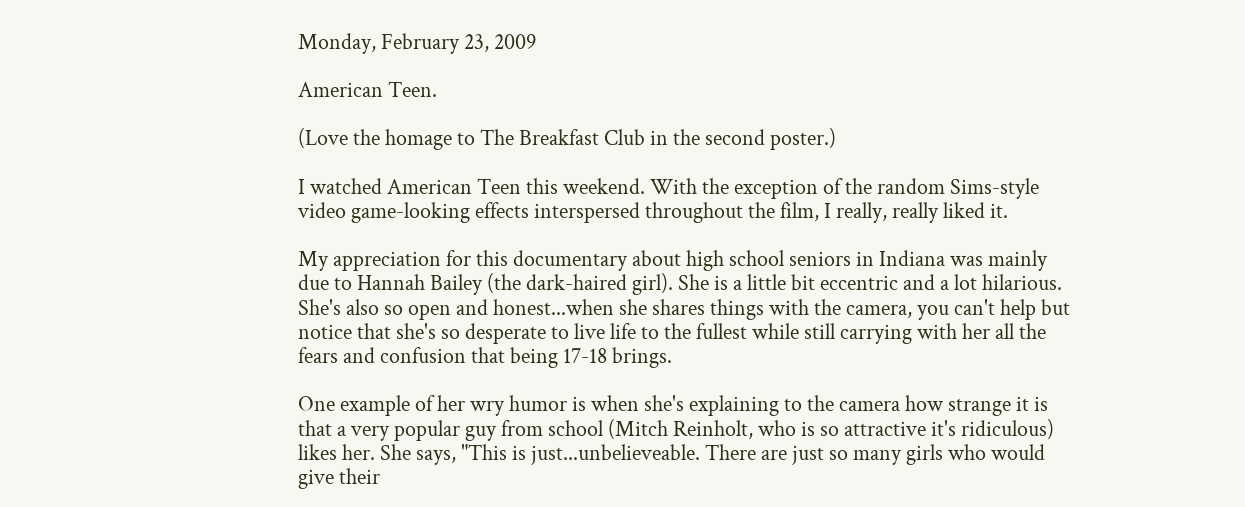Monday, February 23, 2009

American Teen.

(Love the homage to The Breakfast Club in the second poster.)

I watched American Teen this weekend. With the exception of the random Sims-style video game-looking effects interspersed throughout the film, I really, really liked it.

My appreciation for this documentary about high school seniors in Indiana was mainly due to Hannah Bailey (the dark-haired girl). She is a little bit eccentric and a lot hilarious. She's also so open and honest...when she shares things with the camera, you can't help but notice that she's so desperate to live life to the fullest while still carrying with her all the fears and confusion that being 17-18 brings.

One example of her wry humor is when she's explaining to the camera how strange it is that a very popular guy from school (Mitch Reinholt, who is so attractive it's ridiculous) likes her. She says, "This is just...unbelieveable. There are just so many girls who would give their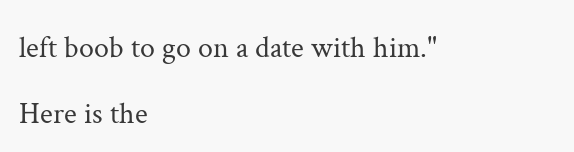left boob to go on a date with him."

Here is the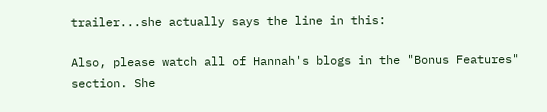trailer...she actually says the line in this:

Also, please watch all of Hannah's blogs in the "Bonus Features" section. She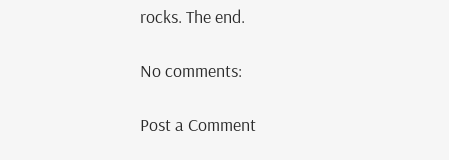rocks. The end.

No comments:

Post a Comment